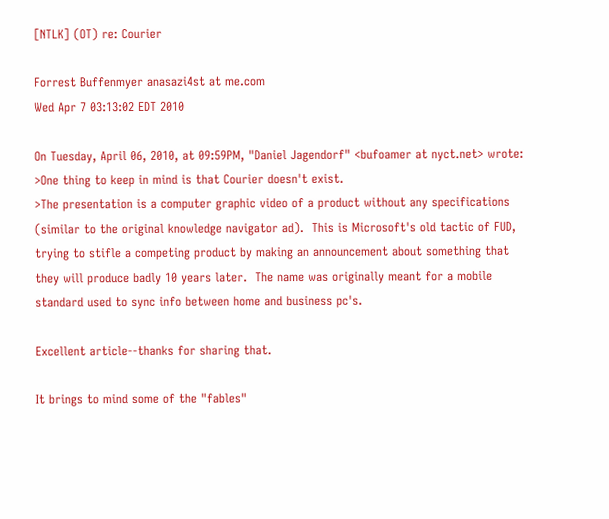[NTLK] (OT) re: Courier

Forrest Buffenmyer anasazi4st at me.com
Wed Apr 7 03:13:02 EDT 2010

On Tuesday, April 06, 2010, at 09:59PM, "Daniel Jagendorf" <bufoamer at nyct.net> wrote:
>One thing to keep in mind is that Courier doesn't exist.
>The presentation is a computer graphic video of a product without any specifications (similar to the original knowledge navigator ad).  This is Microsoft's old tactic of FUD, trying to stifle a competing product by making an announcement about something that they will produce badly 10 years later.  The name was originally meant for a mobile standard used to sync info between home and business pc's.

Excellent article--thanks for sharing that.

It brings to mind some of the "fables"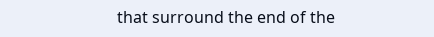that surround the end of the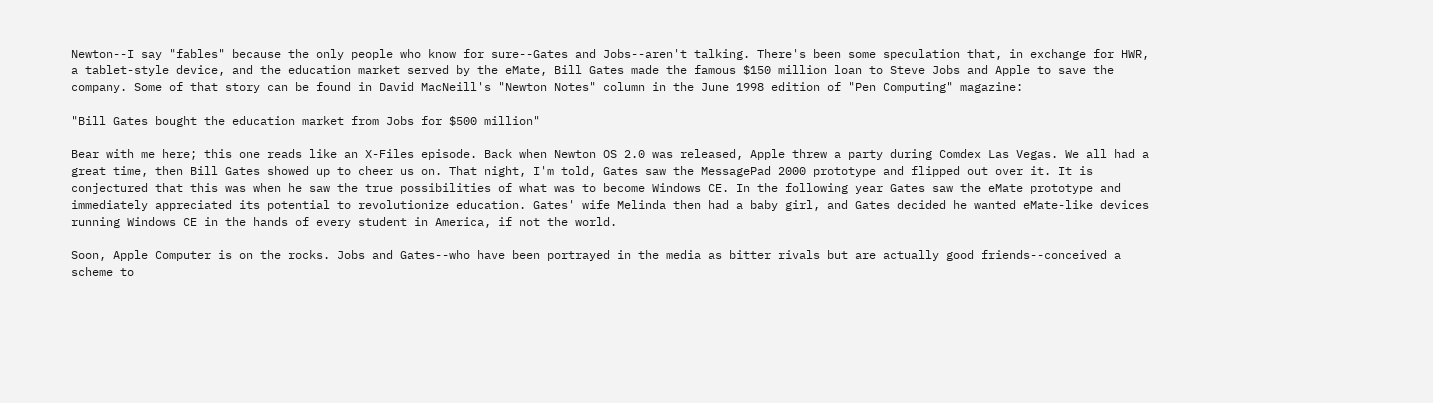Newton--I say "fables" because the only people who know for sure--Gates and Jobs--aren't talking. There's been some speculation that, in exchange for HWR, a tablet-style device, and the education market served by the eMate, Bill Gates made the famous $150 million loan to Steve Jobs and Apple to save the company. Some of that story can be found in David MacNeill's "Newton Notes" column in the June 1998 edition of "Pen Computing" magazine:

"Bill Gates bought the education market from Jobs for $500 million"

Bear with me here; this one reads like an X-Files episode. Back when Newton OS 2.0 was released, Apple threw a party during Comdex Las Vegas. We all had a great time, then Bill Gates showed up to cheer us on. That night, I'm told, Gates saw the MessagePad 2000 prototype and flipped out over it. It is conjectured that this was when he saw the true possibilities of what was to become Windows CE. In the following year Gates saw the eMate prototype and immediately appreciated its potential to revolutionize education. Gates' wife Melinda then had a baby girl, and Gates decided he wanted eMate-like devices running Windows CE in the hands of every student in America, if not the world.

Soon, Apple Computer is on the rocks. Jobs and Gates--who have been portrayed in the media as bitter rivals but are actually good friends--conceived a scheme to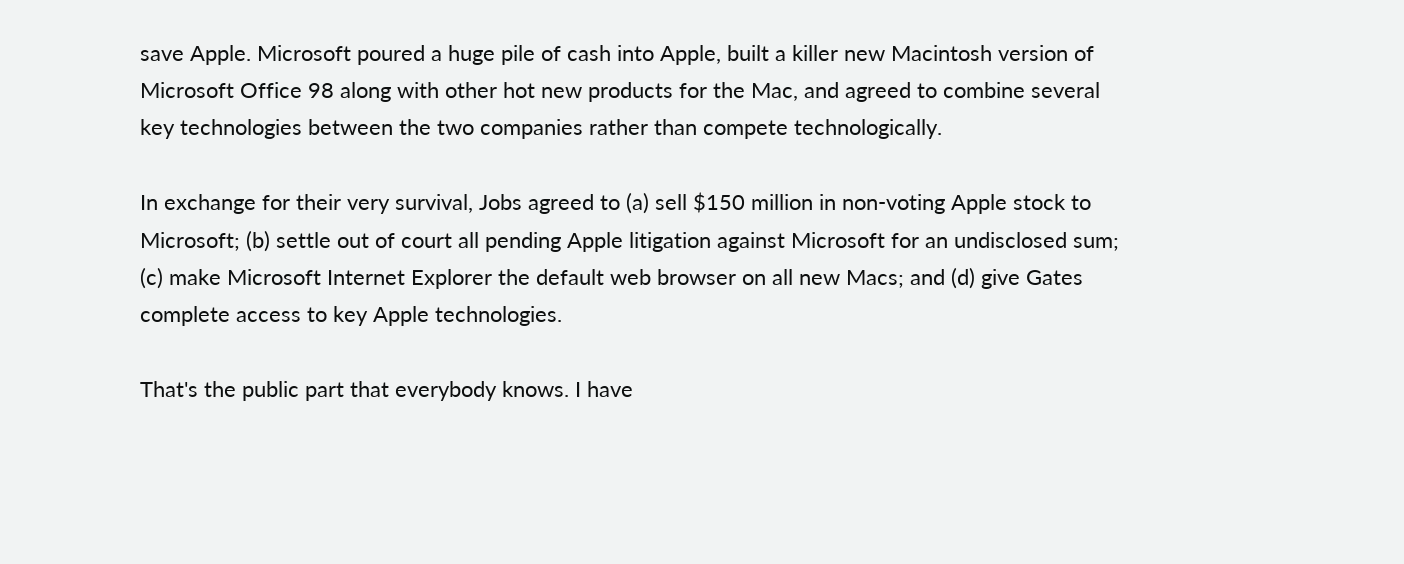save Apple. Microsoft poured a huge pile of cash into Apple, built a killer new Macintosh version of Microsoft Office 98 along with other hot new products for the Mac, and agreed to combine several key technologies between the two companies rather than compete technologically.

In exchange for their very survival, Jobs agreed to (a) sell $150 million in non-voting Apple stock to Microsoft; (b) settle out of court all pending Apple litigation against Microsoft for an undisclosed sum; (c) make Microsoft Internet Explorer the default web browser on all new Macs; and (d) give Gates complete access to key Apple technologies.

That's the public part that everybody knows. I have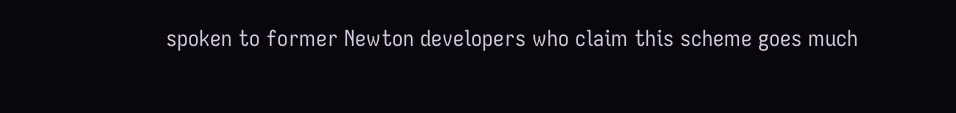spoken to former Newton developers who claim this scheme goes much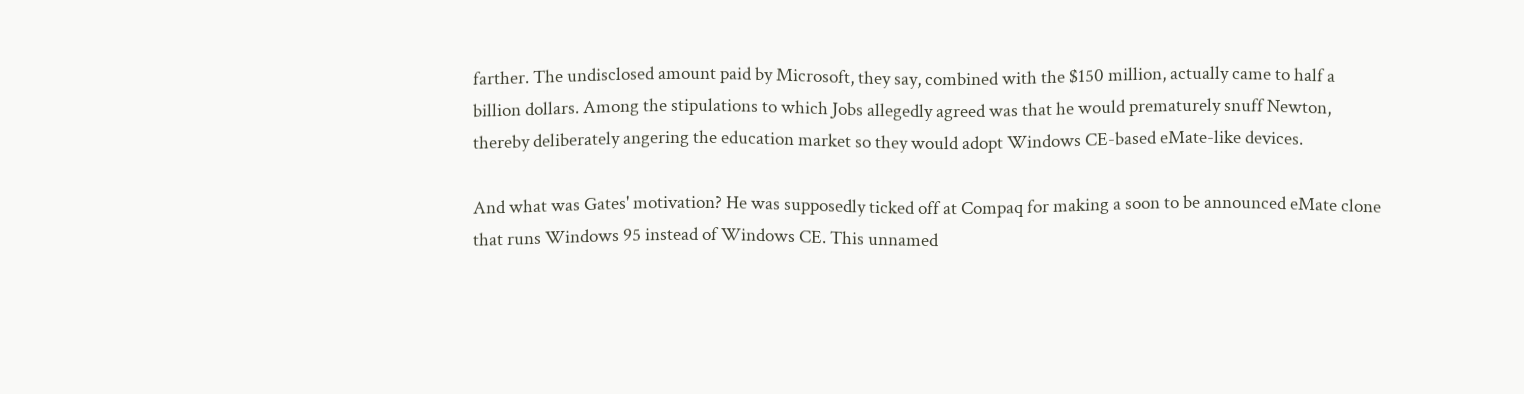farther. The undisclosed amount paid by Microsoft, they say, combined with the $150 million, actually came to half a billion dollars. Among the stipulations to which Jobs allegedly agreed was that he would prematurely snuff Newton, thereby deliberately angering the education market so they would adopt Windows CE-based eMate-like devices.

And what was Gates' motivation? He was supposedly ticked off at Compaq for making a soon to be announced eMate clone that runs Windows 95 instead of Windows CE. This unnamed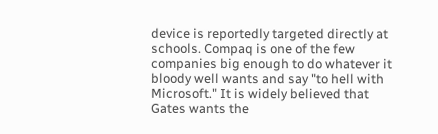device is reportedly targeted directly at schools. Compaq is one of the few companies big enough to do whatever it bloody well wants and say "to hell with Microsoft." It is widely believed that Gates wants the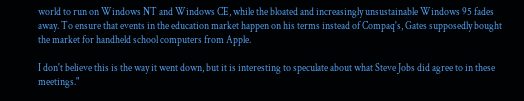world to run on Windows NT and Windows CE, while the bloated and increasingly unsustainable Windows 95 fades away. To ensure that events in the education market happen on his terms instead of Compaq's, Gates supposedly bought the market for handheld school computers from Apple.

I don't believe this is the way it went down, but it is interesting to speculate about what Steve Jobs did agree to in these meetings."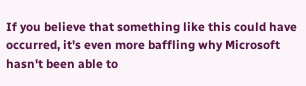If you believe that something like this could have occurred, it's even more baffling why Microsoft hasn't been able to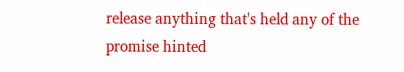release anything that's held any of the promise hinted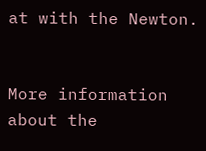at with the Newton.


More information about the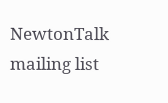NewtonTalk mailing list